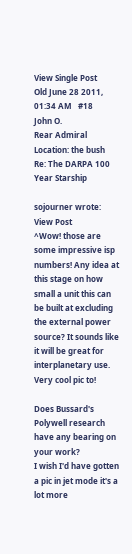View Single Post
Old June 28 2011, 01:34 AM   #18
John O.
Rear Admiral
Location: the bush
Re: The DARPA 100 Year Starship

sojourner wrote: View Post
^Wow! those are some impressive isp numbers! Any idea at this stage on how small a unit this can be built at excluding the external power source? It sounds like it will be great for interplanetary use. Very cool pic to!

Does Bussard's Polywell research have any bearing on your work?
I wish I'd have gotten a pic in jet mode it's a lot more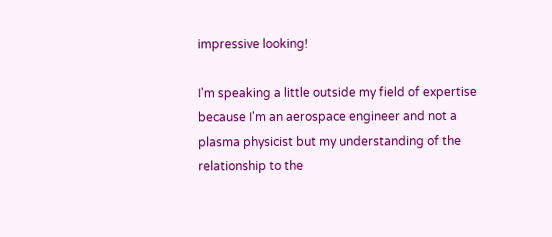impressive looking!

I'm speaking a little outside my field of expertise because I'm an aerospace engineer and not a plasma physicist but my understanding of the relationship to the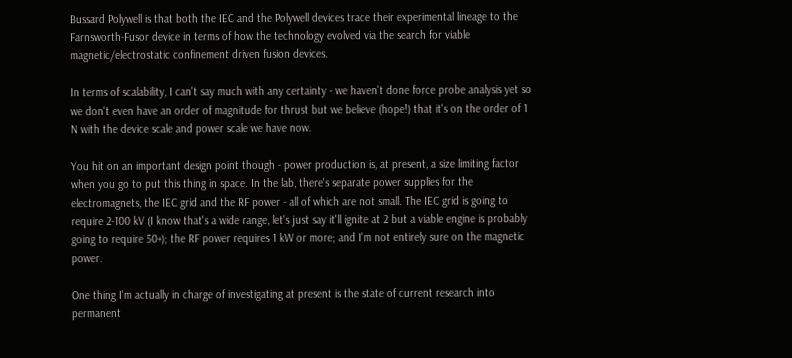Bussard Polywell is that both the IEC and the Polywell devices trace their experimental lineage to the Farnsworth-Fusor device in terms of how the technology evolved via the search for viable magnetic/electrostatic confinement driven fusion devices.

In terms of scalability, I can't say much with any certainty - we haven't done force probe analysis yet so we don't even have an order of magnitude for thrust but we believe (hope!) that it's on the order of 1 N with the device scale and power scale we have now.

You hit on an important design point though - power production is, at present, a size limiting factor when you go to put this thing in space. In the lab, there's separate power supplies for the electromagnets, the IEC grid and the RF power - all of which are not small. The IEC grid is going to require 2-100 kV (I know that's a wide range, let's just say it'll ignite at 2 but a viable engine is probably going to require 50+); the RF power requires 1 kW or more; and I'm not entirely sure on the magnetic power.

One thing I'm actually in charge of investigating at present is the state of current research into permanent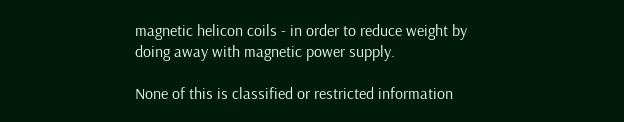magnetic helicon coils - in order to reduce weight by doing away with magnetic power supply.

None of this is classified or restricted information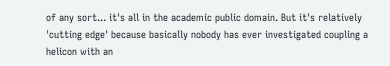of any sort... it's all in the academic public domain. But it's relatively 'cutting edge' because basically nobody has ever investigated coupling a helicon with an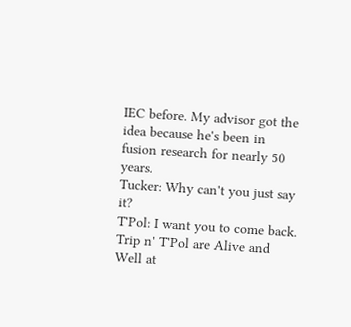IEC before. My advisor got the idea because he's been in fusion research for nearly 50 years.
Tucker: Why can't you just say it?
T'Pol: I want you to come back.
Trip n' T'Pol are Alive and Well at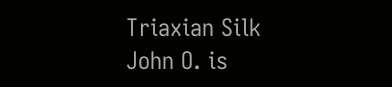Triaxian Silk
John O. is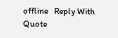offline   Reply With Quote